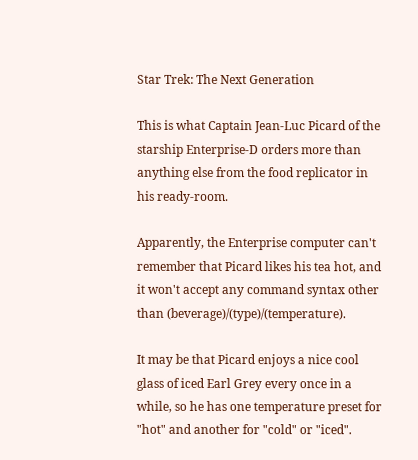Star Trek: The Next Generation

This is what Captain Jean-Luc Picard of the starship Enterprise-D orders more than anything else from the food replicator in his ready-room.

Apparently, the Enterprise computer can't remember that Picard likes his tea hot, and it won't accept any command syntax other than (beverage)/(type)/(temperature).

It may be that Picard enjoys a nice cool glass of iced Earl Grey every once in a while, so he has one temperature preset for "hot" and another for "cold" or "iced".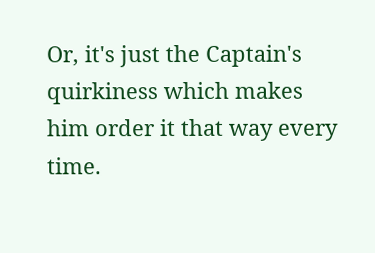Or, it's just the Captain's quirkiness which makes him order it that way every time.